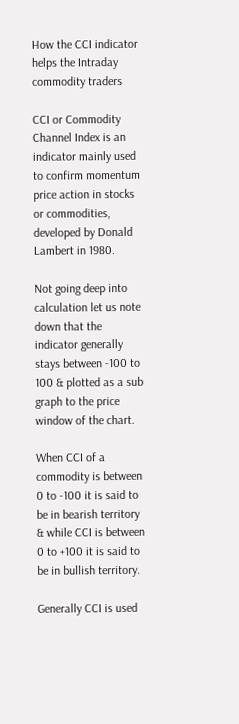How the CCI indicator helps the Intraday commodity traders

CCI or Commodity Channel Index is an indicator mainly used to confirm momentum price action in stocks or commodities, developed by Donald Lambert in 1980.

Not going deep into calculation let us note down that the indicator generally stays between -100 to 100 & plotted as a sub graph to the price window of the chart.

When CCI of a commodity is between 0 to -100 it is said to be in bearish territory & while CCI is between 0 to +100 it is said to be in bullish territory.

Generally CCI is used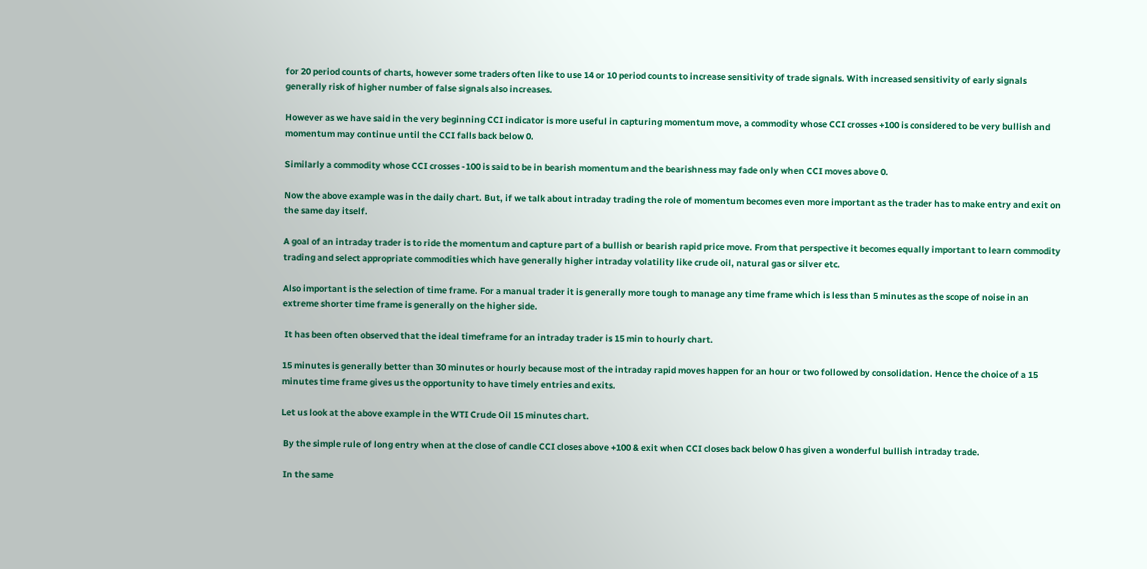for 20 period counts of charts, however some traders often like to use 14 or 10 period counts to increase sensitivity of trade signals. With increased sensitivity of early signals generally risk of higher number of false signals also increases.

However as we have said in the very beginning CCI indicator is more useful in capturing momentum move, a commodity whose CCI crosses +100 is considered to be very bullish and momentum may continue until the CCI falls back below 0.

Similarly a commodity whose CCI crosses -100 is said to be in bearish momentum and the bearishness may fade only when CCI moves above 0.

Now the above example was in the daily chart. But, if we talk about intraday trading the role of momentum becomes even more important as the trader has to make entry and exit on the same day itself.

A goal of an intraday trader is to ride the momentum and capture part of a bullish or bearish rapid price move. From that perspective it becomes equally important to learn commodity trading and select appropriate commodities which have generally higher intraday volatility like crude oil, natural gas or silver etc.

Also important is the selection of time frame. For a manual trader it is generally more tough to manage any time frame which is less than 5 minutes as the scope of noise in an extreme shorter time frame is generally on the higher side.

 It has been often observed that the ideal timeframe for an intraday trader is 15 min to hourly chart.

15 minutes is generally better than 30 minutes or hourly because most of the intraday rapid moves happen for an hour or two followed by consolidation. Hence the choice of a 15 minutes time frame gives us the opportunity to have timely entries and exits.

Let us look at the above example in the WTI Crude Oil 15 minutes chart.

 By the simple rule of long entry when at the close of candle CCI closes above +100 & exit when CCI closes back below 0 has given a wonderful bullish intraday trade.

 In the same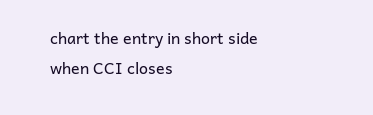chart the entry in short side when CCI closes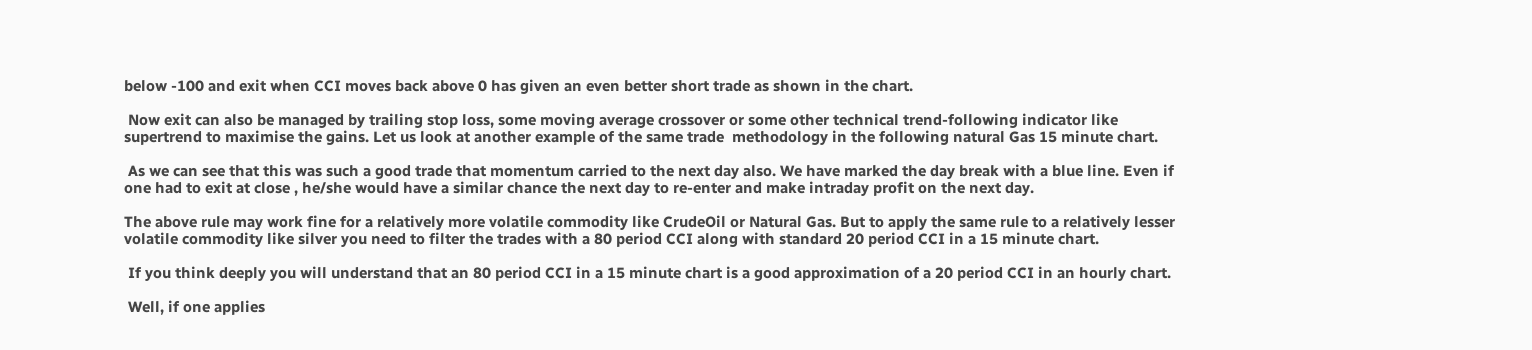below -100 and exit when CCI moves back above 0 has given an even better short trade as shown in the chart.

 Now exit can also be managed by trailing stop loss, some moving average crossover or some other technical trend-following indicator like supertrend to maximise the gains. Let us look at another example of the same trade  methodology in the following natural Gas 15 minute chart.

 As we can see that this was such a good trade that momentum carried to the next day also. We have marked the day break with a blue line. Even if one had to exit at close , he/she would have a similar chance the next day to re-enter and make intraday profit on the next day.

The above rule may work fine for a relatively more volatile commodity like CrudeOil or Natural Gas. But to apply the same rule to a relatively lesser volatile commodity like silver you need to filter the trades with a 80 period CCI along with standard 20 period CCI in a 15 minute chart.

 If you think deeply you will understand that an 80 period CCI in a 15 minute chart is a good approximation of a 20 period CCI in an hourly chart.

 Well, if one applies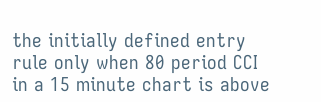the initially defined entry rule only when 80 period CCI in a 15 minute chart is above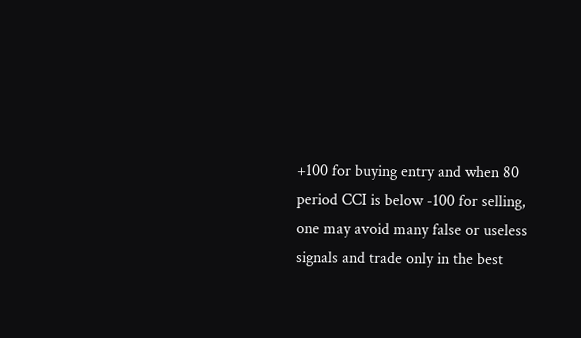+100 for buying entry and when 80 period CCI is below -100 for selling, one may avoid many false or useless signals and trade only in the best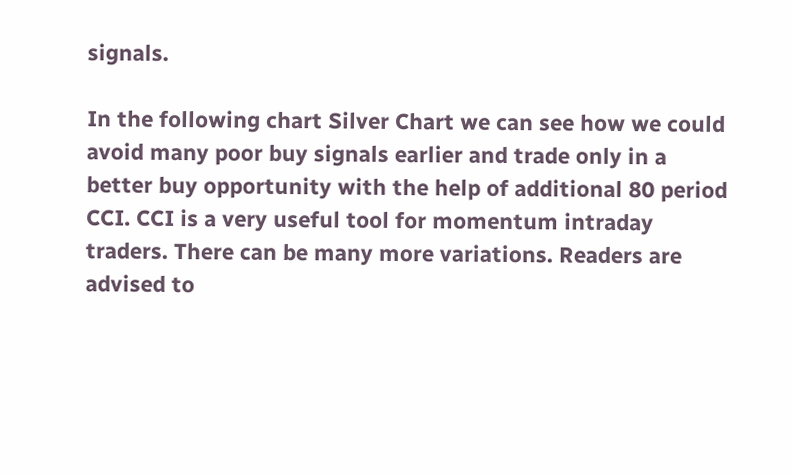signals.

In the following chart Silver Chart we can see how we could avoid many poor buy signals earlier and trade only in a better buy opportunity with the help of additional 80 period CCI. CCI is a very useful tool for momentum intraday traders. There can be many more variations. Readers are advised to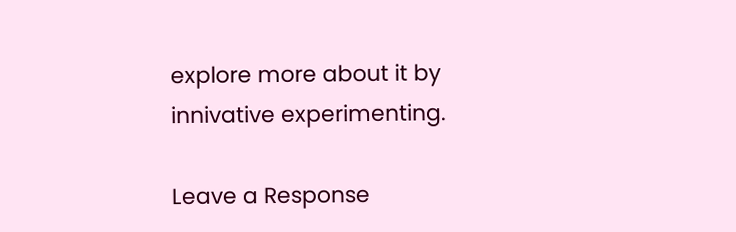explore more about it by innivative experimenting.

Leave a Response